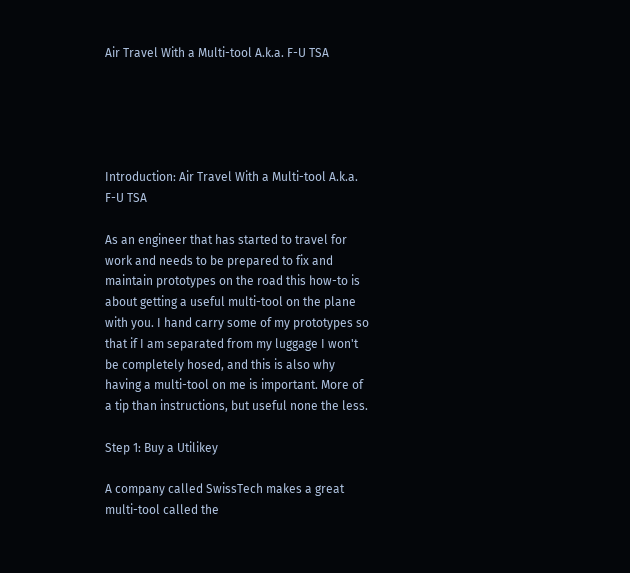Air Travel With a Multi-tool A.k.a. F-U TSA





Introduction: Air Travel With a Multi-tool A.k.a. F-U TSA

As an engineer that has started to travel for work and needs to be prepared to fix and maintain prototypes on the road this how-to is about getting a useful multi-tool on the plane with you. I hand carry some of my prototypes so that if I am separated from my luggage I won't be completely hosed, and this is also why having a multi-tool on me is important. More of a tip than instructions, but useful none the less.

Step 1: Buy a Utilikey

A company called SwissTech makes a great multi-tool called the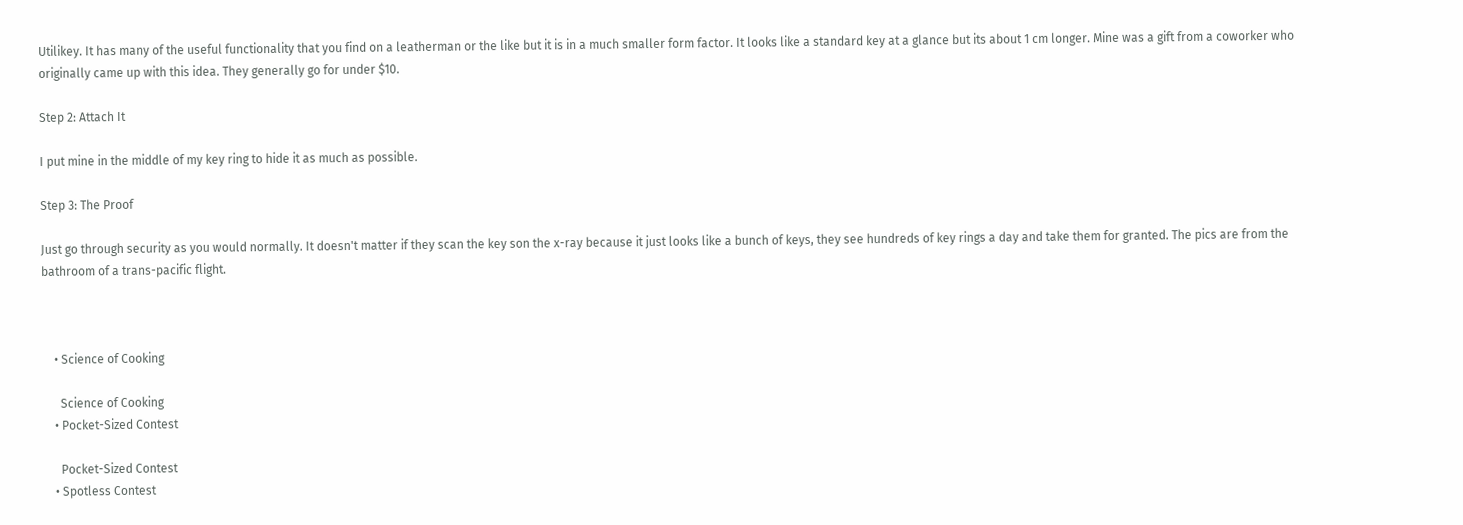Utilikey. It has many of the useful functionality that you find on a leatherman or the like but it is in a much smaller form factor. It looks like a standard key at a glance but its about 1 cm longer. Mine was a gift from a coworker who originally came up with this idea. They generally go for under $10.

Step 2: Attach It

I put mine in the middle of my key ring to hide it as much as possible.

Step 3: The Proof

Just go through security as you would normally. It doesn't matter if they scan the key son the x-ray because it just looks like a bunch of keys, they see hundreds of key rings a day and take them for granted. The pics are from the bathroom of a trans-pacific flight.



    • Science of Cooking

      Science of Cooking
    • Pocket-Sized Contest

      Pocket-Sized Contest
    • Spotless Contest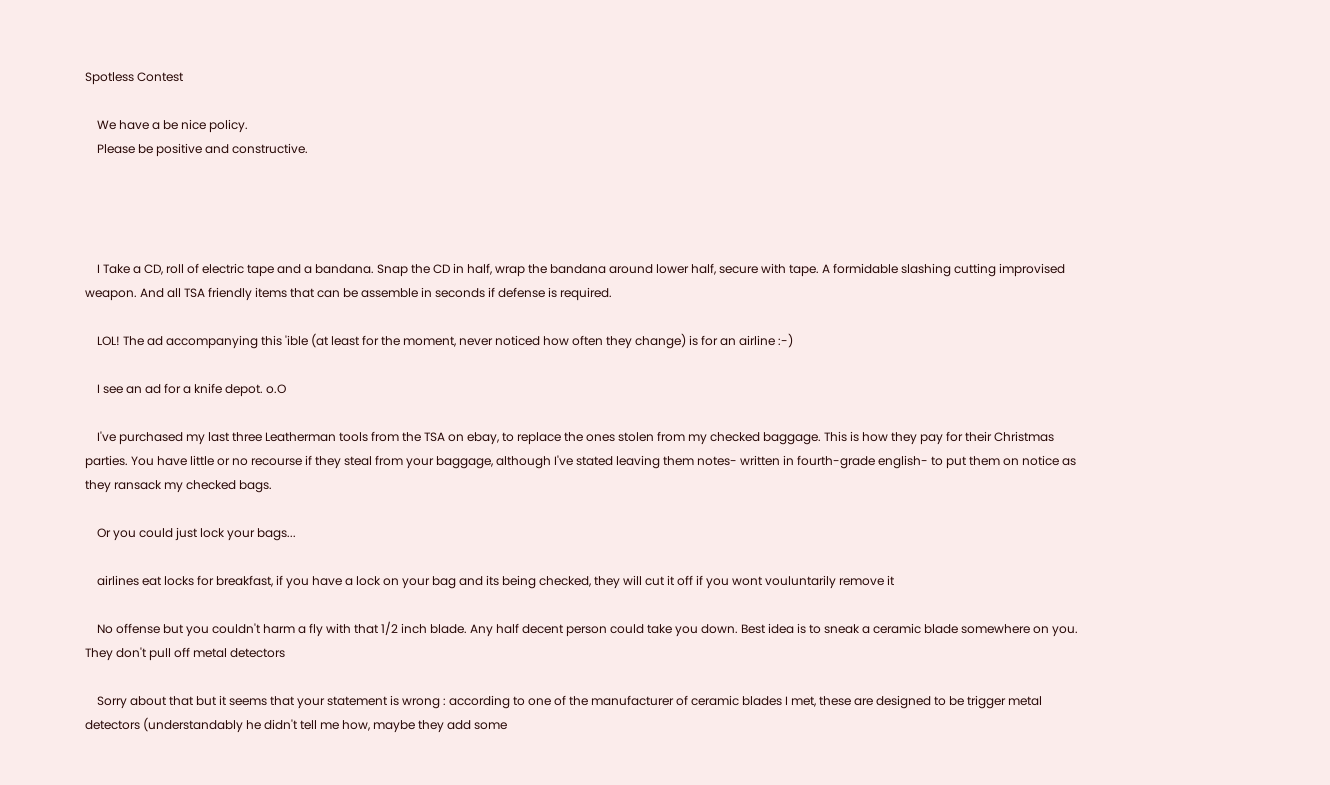Spotless Contest

    We have a be nice policy.
    Please be positive and constructive.




    I Take a CD, roll of electric tape and a bandana. Snap the CD in half, wrap the bandana around lower half, secure with tape. A formidable slashing cutting improvised weapon. And all TSA friendly items that can be assemble in seconds if defense is required.

    LOL! The ad accompanying this 'ible (at least for the moment, never noticed how often they change) is for an airline :-)

    I see an ad for a knife depot. o.O

    I've purchased my last three Leatherman tools from the TSA on ebay, to replace the ones stolen from my checked baggage. This is how they pay for their Christmas parties. You have little or no recourse if they steal from your baggage, although I've stated leaving them notes- written in fourth-grade english- to put them on notice as they ransack my checked bags.

    Or you could just lock your bags...

    airlines eat locks for breakfast, if you have a lock on your bag and its being checked, they will cut it off if you wont vouluntarily remove it

    No offense but you couldn't harm a fly with that 1/2 inch blade. Any half decent person could take you down. Best idea is to sneak a ceramic blade somewhere on you. They don't pull off metal detectors

    Sorry about that but it seems that your statement is wrong : according to one of the manufacturer of ceramic blades I met, these are designed to be trigger metal detectors (understandably he didn't tell me how, maybe they add some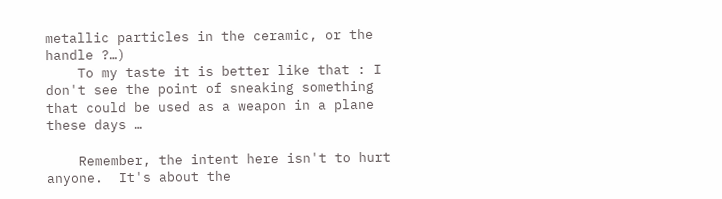metallic particles in the ceramic, or the handle ?…)
    To my taste it is better like that : I don't see the point of sneaking something that could be used as a weapon in a plane these days …

    Remember, the intent here isn't to hurt anyone.  It's about the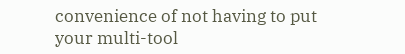convenience of not having to put your multi-tool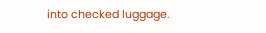into checked luggage.